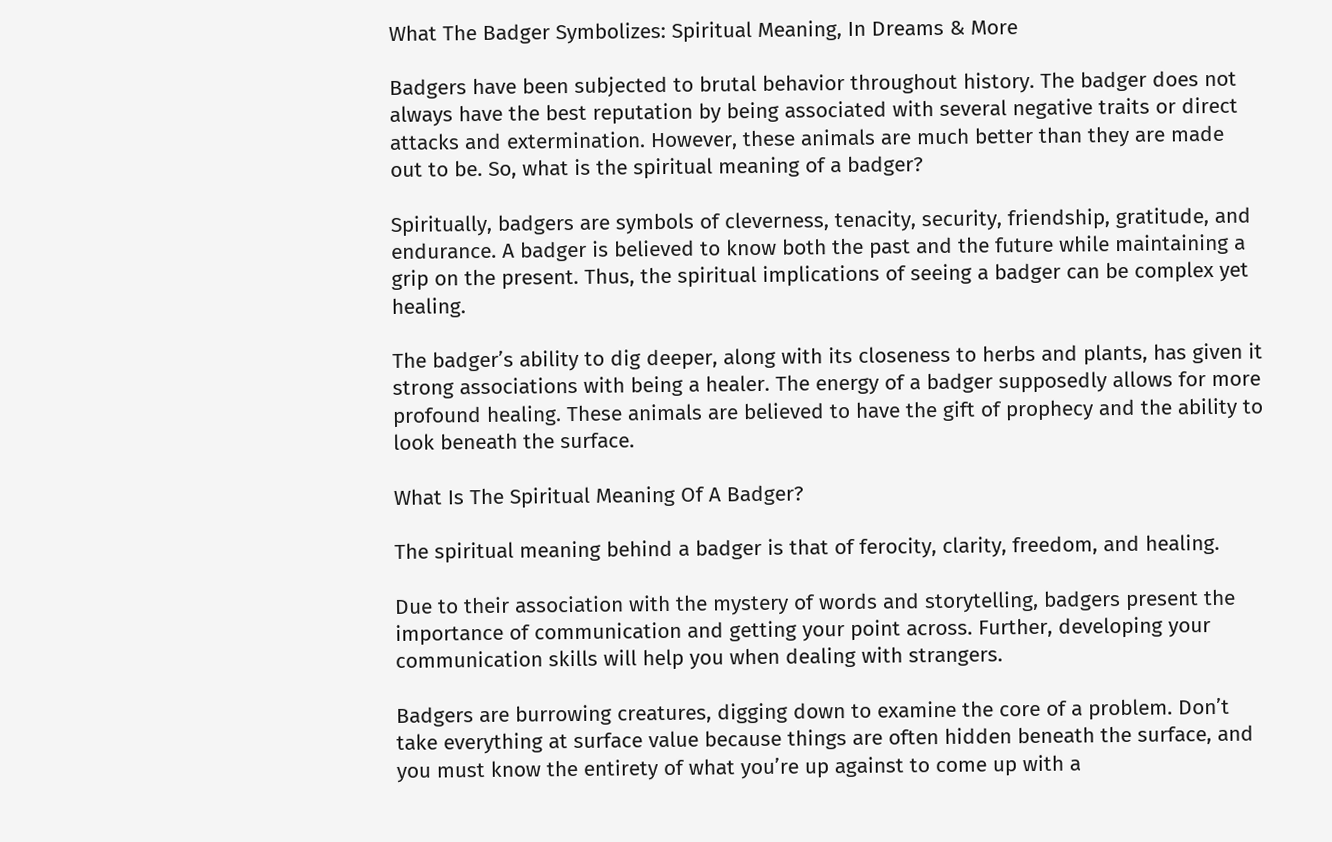What The Badger Symbolizes: Spiritual Meaning, In Dreams & More

Badgers have been subjected to brutal behavior throughout history. The badger does not always have the best reputation by being associated with several negative traits or direct attacks and extermination. However, these animals are much better than they are made out to be. So, what is the spiritual meaning of a badger?

Spiritually, badgers are symbols of cleverness, tenacity, security, friendship, gratitude, and endurance. A badger is believed to know both the past and the future while maintaining a grip on the present. Thus, the spiritual implications of seeing a badger can be complex yet healing.

The badger’s ability to dig deeper, along with its closeness to herbs and plants, has given it strong associations with being a healer. The energy of a badger supposedly allows for more profound healing. These animals are believed to have the gift of prophecy and the ability to look beneath the surface.

What Is The Spiritual Meaning Of A Badger?

The spiritual meaning behind a badger is that of ferocity, clarity, freedom, and healing.

Due to their association with the mystery of words and storytelling, badgers present the importance of communication and getting your point across. Further, developing your communication skills will help you when dealing with strangers.

Badgers are burrowing creatures, digging down to examine the core of a problem. Don’t take everything at surface value because things are often hidden beneath the surface, and you must know the entirety of what you’re up against to come up with a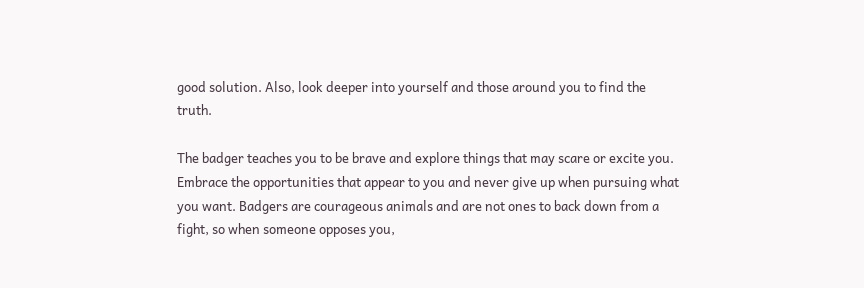good solution. Also, look deeper into yourself and those around you to find the truth.

The badger teaches you to be brave and explore things that may scare or excite you. Embrace the opportunities that appear to you and never give up when pursuing what you want. Badgers are courageous animals and are not ones to back down from a fight, so when someone opposes you,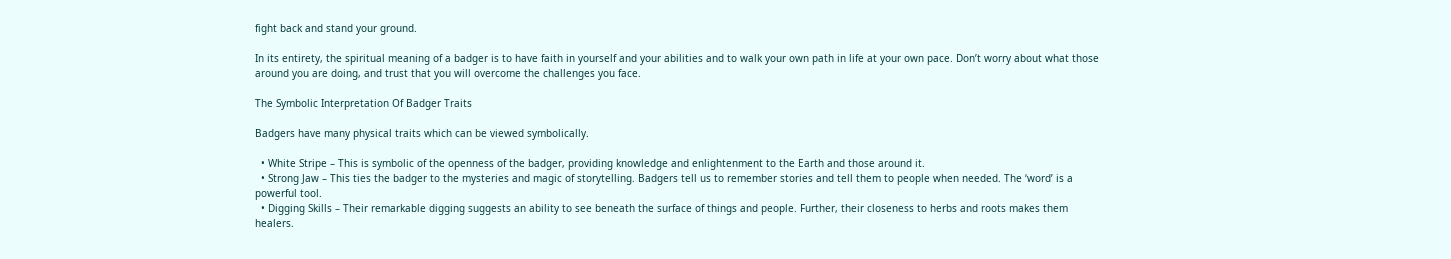fight back and stand your ground.

In its entirety, the spiritual meaning of a badger is to have faith in yourself and your abilities and to walk your own path in life at your own pace. Don’t worry about what those around you are doing, and trust that you will overcome the challenges you face.

The Symbolic Interpretation Of Badger Traits

Badgers have many physical traits which can be viewed symbolically.

  • White Stripe – This is symbolic of the openness of the badger, providing knowledge and enlightenment to the Earth and those around it.
  • Strong Jaw – This ties the badger to the mysteries and magic of storytelling. Badgers tell us to remember stories and tell them to people when needed. The ‘word’ is a powerful tool.
  • Digging Skills – Their remarkable digging suggests an ability to see beneath the surface of things and people. Further, their closeness to herbs and roots makes them healers.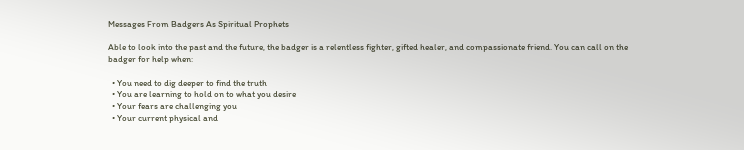Messages From Badgers As Spiritual Prophets

Able to look into the past and the future, the badger is a relentless fighter, gifted healer, and compassionate friend. You can call on the badger for help when:

  • You need to dig deeper to find the truth
  • You are learning to hold on to what you desire
  • Your fears are challenging you
  • Your current physical and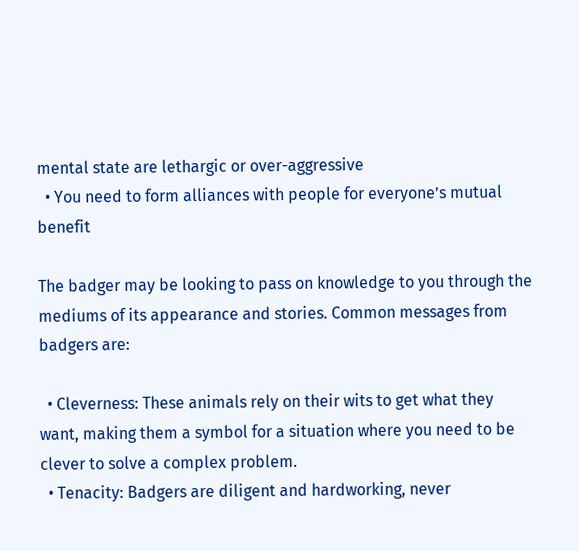mental state are lethargic or over-aggressive
  • You need to form alliances with people for everyone’s mutual benefit

The badger may be looking to pass on knowledge to you through the mediums of its appearance and stories. Common messages from badgers are:

  • Cleverness: These animals rely on their wits to get what they want, making them a symbol for a situation where you need to be clever to solve a complex problem.
  • Tenacity: Badgers are diligent and hardworking, never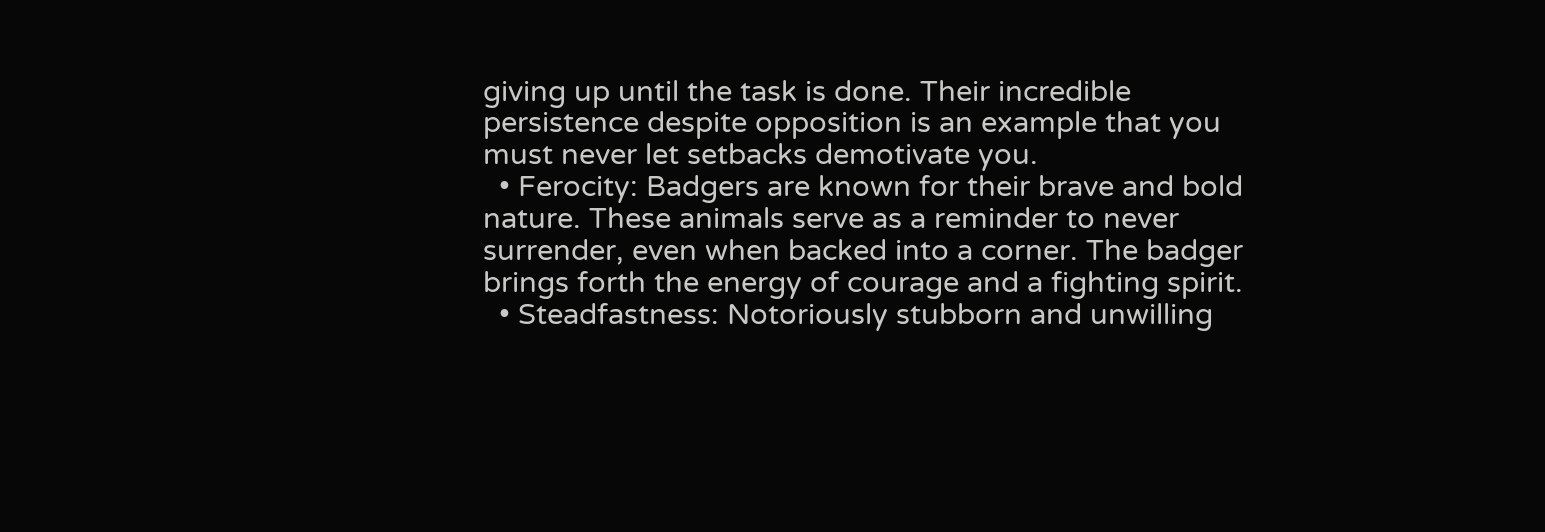giving up until the task is done. Their incredible persistence despite opposition is an example that you must never let setbacks demotivate you.
  • Ferocity: Badgers are known for their brave and bold nature. These animals serve as a reminder to never surrender, even when backed into a corner. The badger brings forth the energy of courage and a fighting spirit.
  • Steadfastness: Notoriously stubborn and unwilling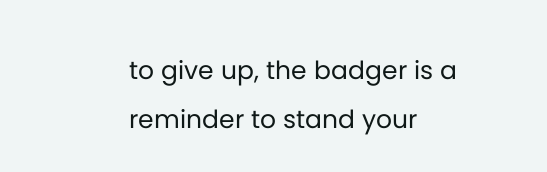to give up, the badger is a reminder to stand your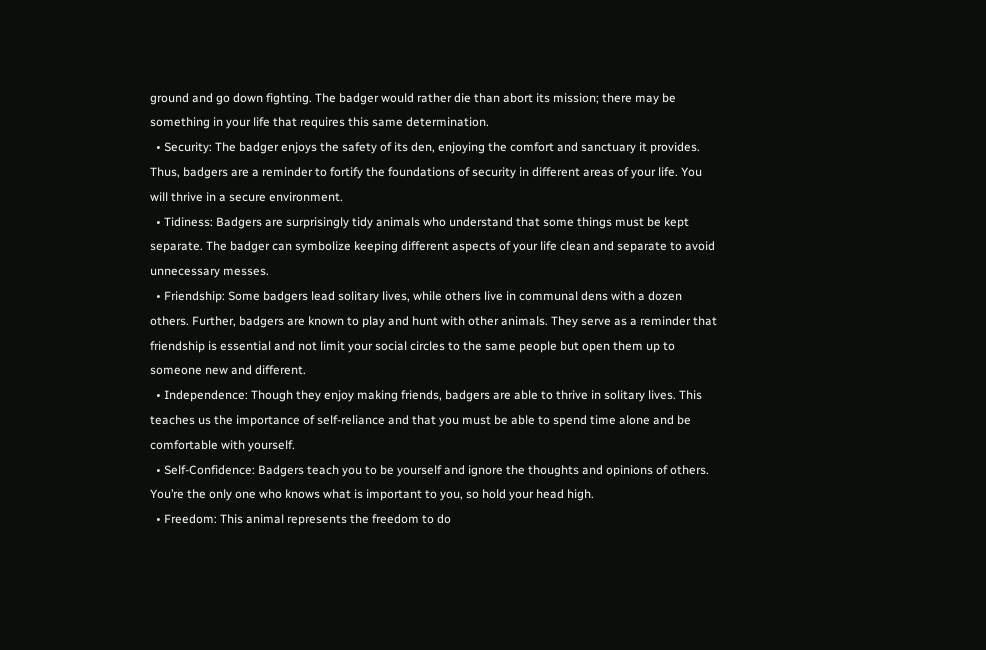ground and go down fighting. The badger would rather die than abort its mission; there may be something in your life that requires this same determination.
  • Security: The badger enjoys the safety of its den, enjoying the comfort and sanctuary it provides. Thus, badgers are a reminder to fortify the foundations of security in different areas of your life. You will thrive in a secure environment.
  • Tidiness: Badgers are surprisingly tidy animals who understand that some things must be kept separate. The badger can symbolize keeping different aspects of your life clean and separate to avoid unnecessary messes.
  • Friendship: Some badgers lead solitary lives, while others live in communal dens with a dozen others. Further, badgers are known to play and hunt with other animals. They serve as a reminder that friendship is essential and not limit your social circles to the same people but open them up to someone new and different.
  • Independence: Though they enjoy making friends, badgers are able to thrive in solitary lives. This teaches us the importance of self-reliance and that you must be able to spend time alone and be comfortable with yourself.
  • Self-Confidence: Badgers teach you to be yourself and ignore the thoughts and opinions of others. You’re the only one who knows what is important to you, so hold your head high.
  • Freedom: This animal represents the freedom to do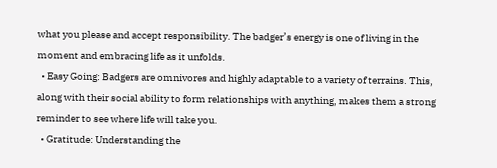what you please and accept responsibility. The badger’s energy is one of living in the moment and embracing life as it unfolds.
  • Easy Going: Badgers are omnivores and highly adaptable to a variety of terrains. This, along with their social ability to form relationships with anything, makes them a strong reminder to see where life will take you.
  • Gratitude: Understanding the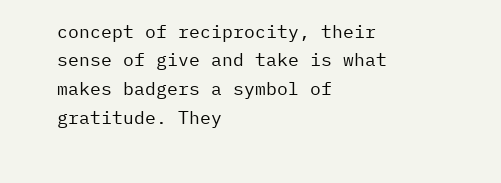concept of reciprocity, their sense of give and take is what makes badgers a symbol of gratitude. They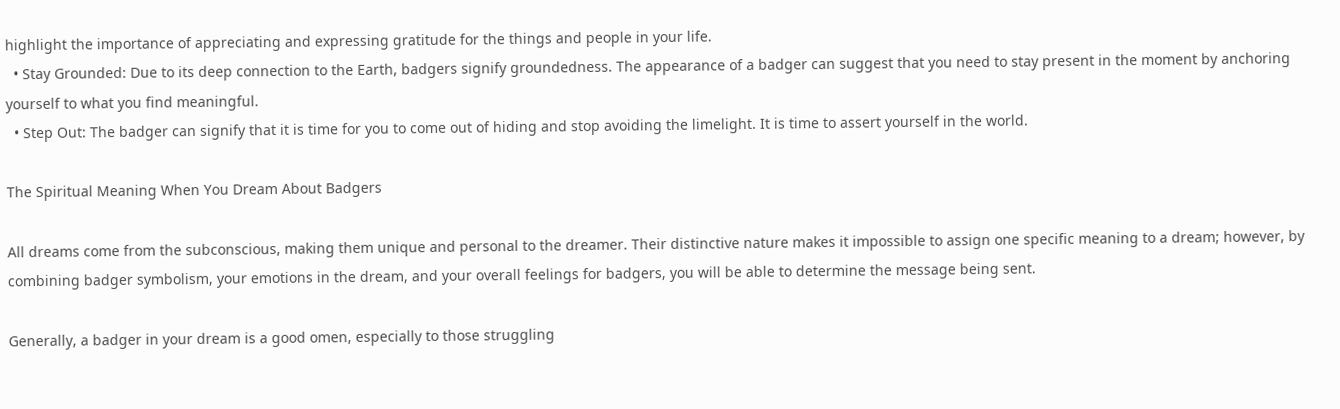highlight the importance of appreciating and expressing gratitude for the things and people in your life.
  • Stay Grounded: Due to its deep connection to the Earth, badgers signify groundedness. The appearance of a badger can suggest that you need to stay present in the moment by anchoring yourself to what you find meaningful.
  • Step Out: The badger can signify that it is time for you to come out of hiding and stop avoiding the limelight. It is time to assert yourself in the world.

The Spiritual Meaning When You Dream About Badgers

All dreams come from the subconscious, making them unique and personal to the dreamer. Their distinctive nature makes it impossible to assign one specific meaning to a dream; however, by combining badger symbolism, your emotions in the dream, and your overall feelings for badgers, you will be able to determine the message being sent.

Generally, a badger in your dream is a good omen, especially to those struggling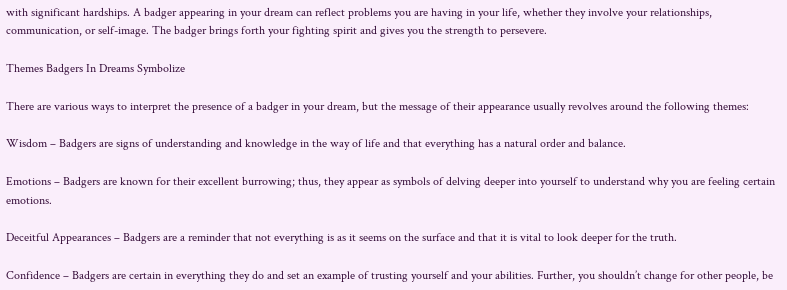with significant hardships. A badger appearing in your dream can reflect problems you are having in your life, whether they involve your relationships, communication, or self-image. The badger brings forth your fighting spirit and gives you the strength to persevere.

Themes Badgers In Dreams Symbolize

There are various ways to interpret the presence of a badger in your dream, but the message of their appearance usually revolves around the following themes:

Wisdom – Badgers are signs of understanding and knowledge in the way of life and that everything has a natural order and balance.

Emotions – Badgers are known for their excellent burrowing; thus, they appear as symbols of delving deeper into yourself to understand why you are feeling certain emotions.

Deceitful Appearances – Badgers are a reminder that not everything is as it seems on the surface and that it is vital to look deeper for the truth.

Confidence – Badgers are certain in everything they do and set an example of trusting yourself and your abilities. Further, you shouldn’t change for other people, be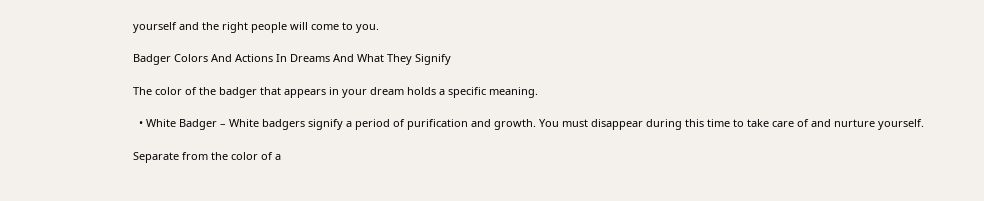yourself and the right people will come to you.

Badger Colors And Actions In Dreams And What They Signify

The color of the badger that appears in your dream holds a specific meaning.

  • White Badger – White badgers signify a period of purification and growth. You must disappear during this time to take care of and nurture yourself.

Separate from the color of a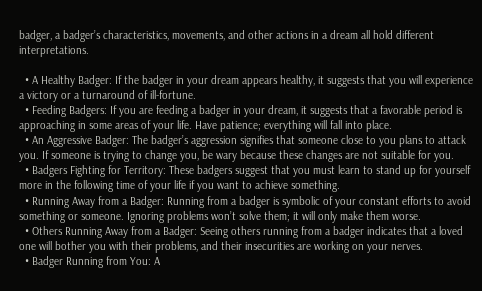badger, a badger’s characteristics, movements, and other actions in a dream all hold different interpretations.

  • A Healthy Badger: If the badger in your dream appears healthy, it suggests that you will experience a victory or a turnaround of ill-fortune.
  • Feeding Badgers: If you are feeding a badger in your dream, it suggests that a favorable period is approaching in some areas of your life. Have patience; everything will fall into place.
  • An Aggressive Badger: The badger’s aggression signifies that someone close to you plans to attack you. If someone is trying to change you, be wary because these changes are not suitable for you.
  • Badgers Fighting for Territory: These badgers suggest that you must learn to stand up for yourself more in the following time of your life if you want to achieve something.
  • Running Away from a Badger: Running from a badger is symbolic of your constant efforts to avoid something or someone. Ignoring problems won’t solve them; it will only make them worse.
  • Others Running Away from a Badger: Seeing others running from a badger indicates that a loved one will bother you with their problems, and their insecurities are working on your nerves.
  • Badger Running from You: A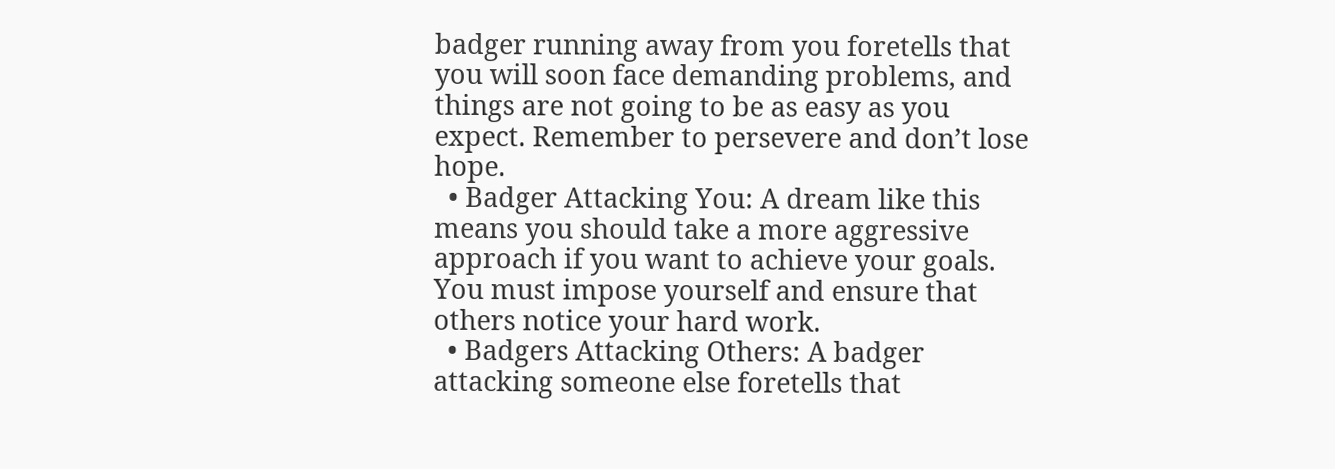badger running away from you foretells that you will soon face demanding problems, and things are not going to be as easy as you expect. Remember to persevere and don’t lose hope.
  • Badger Attacking You: A dream like this means you should take a more aggressive approach if you want to achieve your goals. You must impose yourself and ensure that others notice your hard work.
  • Badgers Attacking Others: A badger attacking someone else foretells that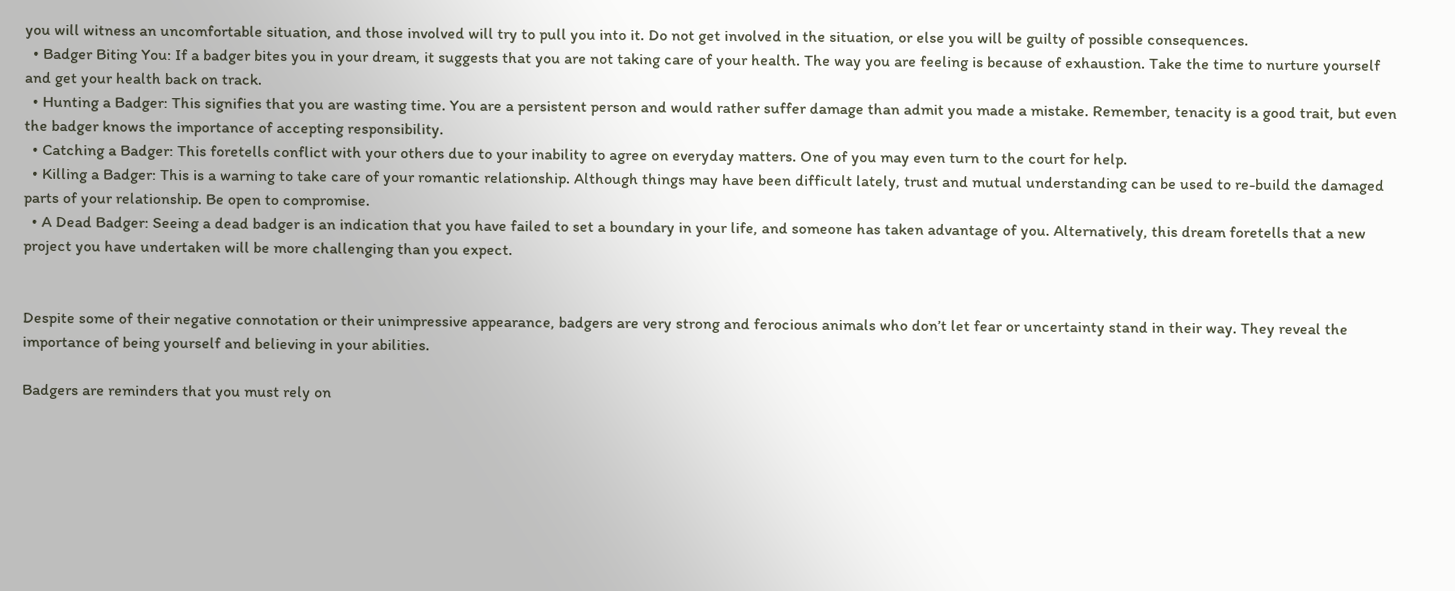you will witness an uncomfortable situation, and those involved will try to pull you into it. Do not get involved in the situation, or else you will be guilty of possible consequences.
  • Badger Biting You: If a badger bites you in your dream, it suggests that you are not taking care of your health. The way you are feeling is because of exhaustion. Take the time to nurture yourself and get your health back on track.
  • Hunting a Badger: This signifies that you are wasting time. You are a persistent person and would rather suffer damage than admit you made a mistake. Remember, tenacity is a good trait, but even the badger knows the importance of accepting responsibility.
  • Catching a Badger: This foretells conflict with your others due to your inability to agree on everyday matters. One of you may even turn to the court for help.
  • Killing a Badger: This is a warning to take care of your romantic relationship. Although things may have been difficult lately, trust and mutual understanding can be used to re-build the damaged parts of your relationship. Be open to compromise.
  • A Dead Badger: Seeing a dead badger is an indication that you have failed to set a boundary in your life, and someone has taken advantage of you. Alternatively, this dream foretells that a new project you have undertaken will be more challenging than you expect.


Despite some of their negative connotation or their unimpressive appearance, badgers are very strong and ferocious animals who don’t let fear or uncertainty stand in their way. They reveal the importance of being yourself and believing in your abilities.

Badgers are reminders that you must rely on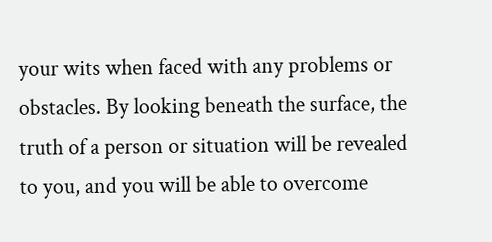your wits when faced with any problems or obstacles. By looking beneath the surface, the truth of a person or situation will be revealed to you, and you will be able to overcome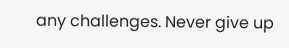any challenges. Never give up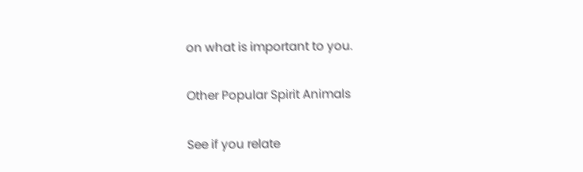on what is important to you.

Other Popular Spirit Animals

See if you relate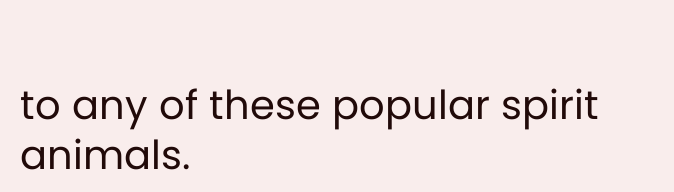to any of these popular spirit animals.